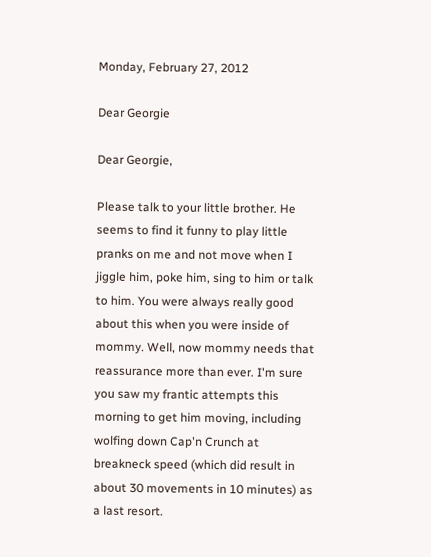Monday, February 27, 2012

Dear Georgie

Dear Georgie,

Please talk to your little brother. He seems to find it funny to play little pranks on me and not move when I jiggle him, poke him, sing to him or talk to him. You were always really good about this when you were inside of mommy. Well, now mommy needs that reassurance more than ever. I'm sure you saw my frantic attempts this morning to get him moving, including wolfing down Cap'n Crunch at breakneck speed (which did result in about 30 movements in 10 minutes) as a last resort.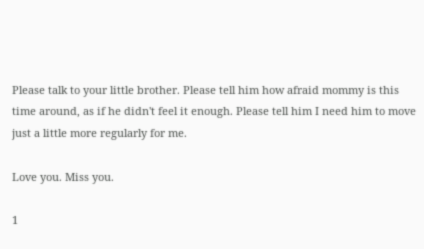Please talk to your little brother. Please tell him how afraid mommy is this time around, as if he didn't feel it enough. Please tell him I need him to move just a little more regularly for me.

Love you. Miss you.

1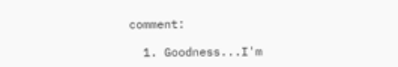comment:

  1. Goodness...I'm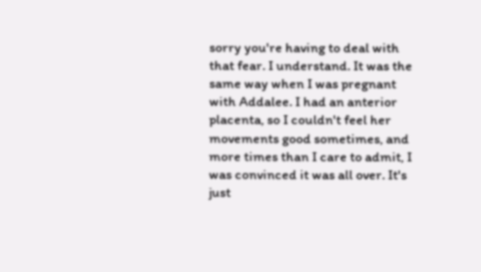sorry you're having to deal with that fear. I understand. It was the same way when I was pregnant with Addalee. I had an anterior placenta, so I couldn't feel her movements good sometimes, and more times than I care to admit, I was convinced it was all over. It's just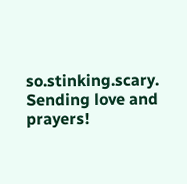so.stinking.scary. Sending love and prayers!